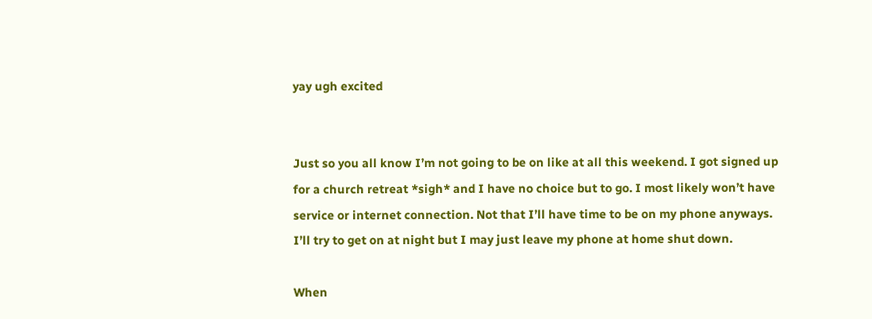yay ugh excited


Just so you all know I’m not going to be on like at all this weekend. I got signed up for a church retreat *sigh* and I have no choice but to go. I most likely won’t have service or internet connection. Not that I’ll have time to be on my phone anyways. I’ll try to get on at night but I may just leave my phone at home shut down.

When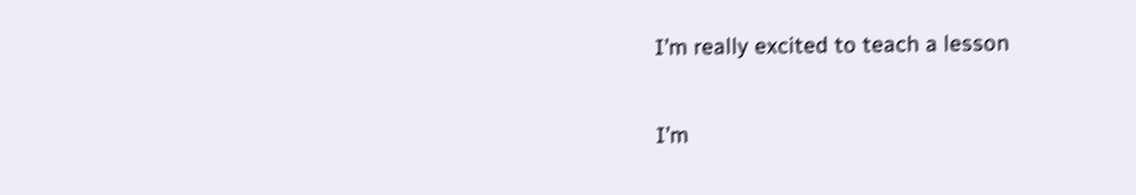I’m really excited to teach a lesson

I’m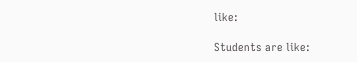like:

Students are like: